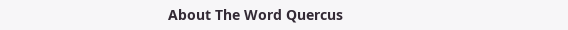About The Word Quercus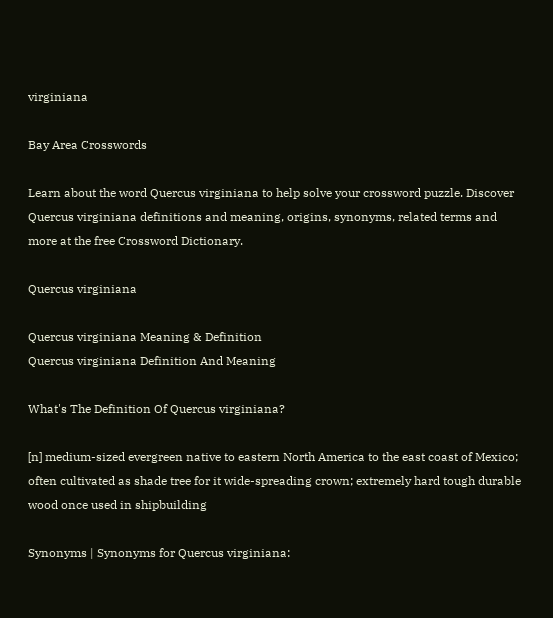virginiana

Bay Area Crosswords

Learn about the word Quercus virginiana to help solve your crossword puzzle. Discover Quercus virginiana definitions and meaning, origins, synonyms, related terms and more at the free Crossword Dictionary.

Quercus virginiana

Quercus virginiana Meaning & Definition
Quercus virginiana Definition And Meaning

What's The Definition Of Quercus virginiana?

[n] medium-sized evergreen native to eastern North America to the east coast of Mexico; often cultivated as shade tree for it wide-spreading crown; extremely hard tough durable wood once used in shipbuilding

Synonyms | Synonyms for Quercus virginiana: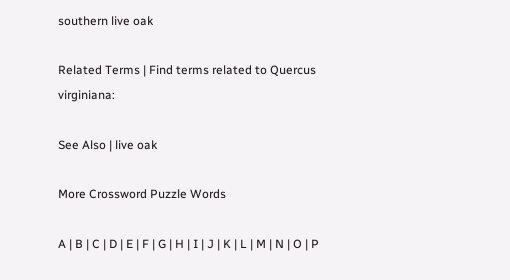southern live oak

Related Terms | Find terms related to Quercus virginiana:

See Also | live oak

More Crossword Puzzle Words

A | B | C | D | E | F | G | H | I | J | K | L | M | N | O | P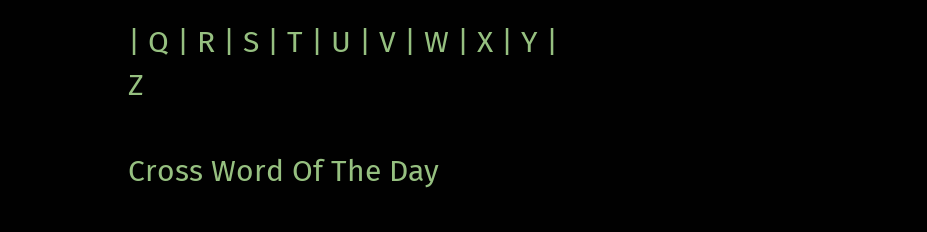| Q | R | S | T | U | V | W | X | Y | Z

Cross Word Of The Day